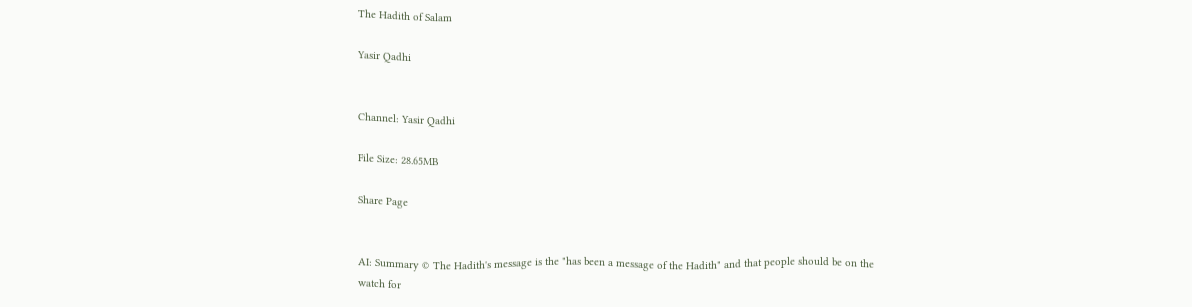The Hadith of Salam

Yasir Qadhi


Channel: Yasir Qadhi

File Size: 28.65MB

Share Page


AI: Summary © The Hadith's message is the "has been a message of the Hadith" and that people should be on the watch for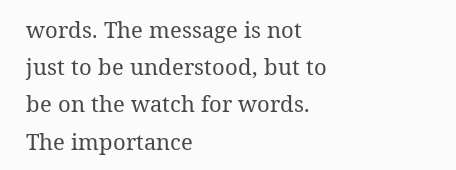words. The message is not just to be understood, but to be on the watch for words. The importance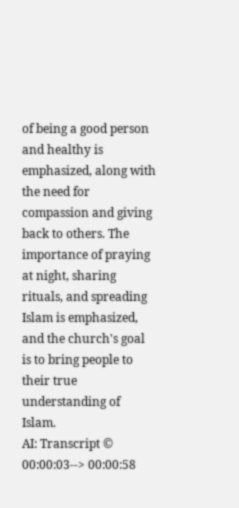of being a good person and healthy is emphasized, along with the need for compassion and giving back to others. The importance of praying at night, sharing rituals, and spreading Islam is emphasized, and the church's goal is to bring people to their true understanding of Islam.
AI: Transcript ©
00:00:03--> 00:00:58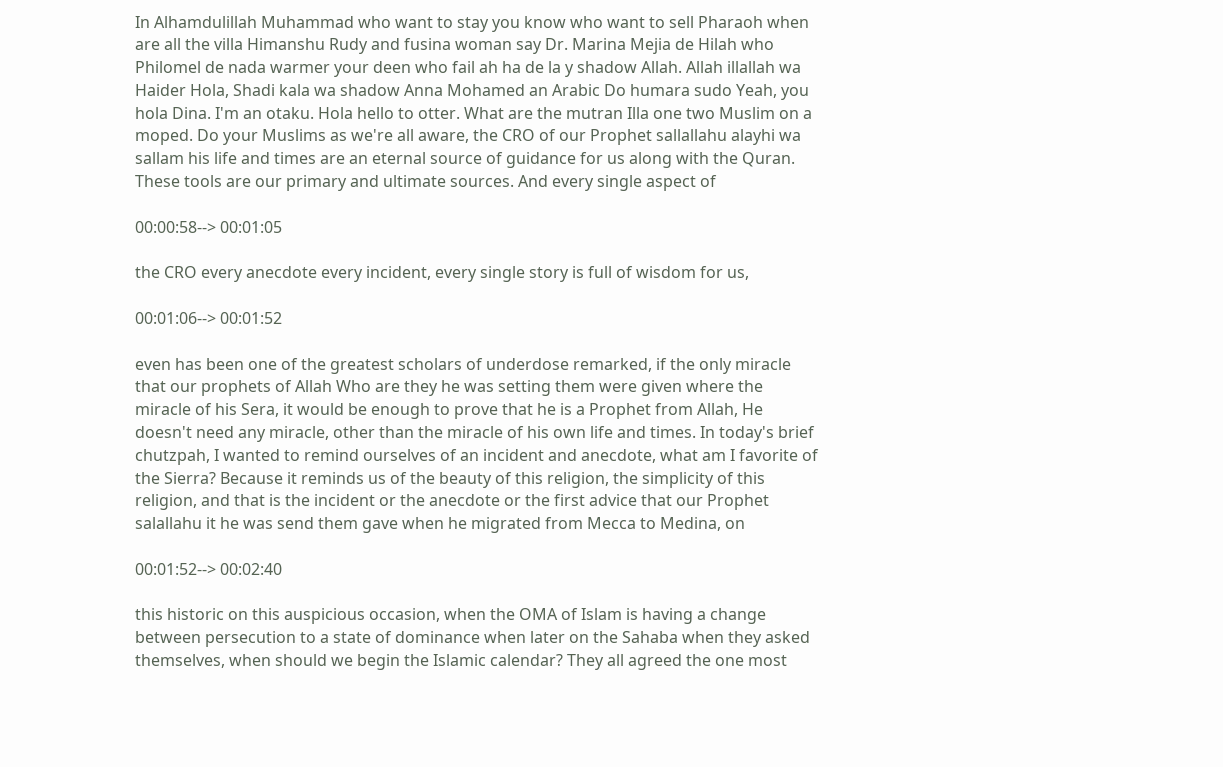In Alhamdulillah Muhammad who want to stay you know who want to sell Pharaoh when are all the villa Himanshu Rudy and fusina woman say Dr. Marina Mejia de Hilah who Philomel de nada warmer your deen who fail ah ha de la y shadow Allah. Allah illallah wa Haider Hola, Shadi kala wa shadow Anna Mohamed an Arabic Do humara sudo Yeah, you hola Dina. I'm an otaku. Hola hello to otter. What are the mutran Illa one two Muslim on a moped. Do your Muslims as we're all aware, the CRO of our Prophet sallallahu alayhi wa sallam his life and times are an eternal source of guidance for us along with the Quran. These tools are our primary and ultimate sources. And every single aspect of

00:00:58--> 00:01:05

the CRO every anecdote every incident, every single story is full of wisdom for us,

00:01:06--> 00:01:52

even has been one of the greatest scholars of underdose remarked, if the only miracle that our prophets of Allah Who are they he was setting them were given where the miracle of his Sera, it would be enough to prove that he is a Prophet from Allah, He doesn't need any miracle, other than the miracle of his own life and times. In today's brief chutzpah, I wanted to remind ourselves of an incident and anecdote, what am I favorite of the Sierra? Because it reminds us of the beauty of this religion, the simplicity of this religion, and that is the incident or the anecdote or the first advice that our Prophet salallahu it he was send them gave when he migrated from Mecca to Medina, on

00:01:52--> 00:02:40

this historic on this auspicious occasion, when the OMA of Islam is having a change between persecution to a state of dominance when later on the Sahaba when they asked themselves, when should we begin the Islamic calendar? They all agreed the one most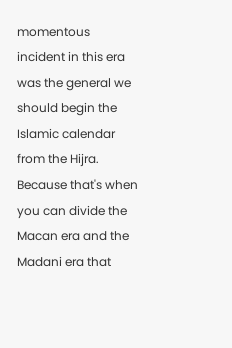momentous incident in this era was the general we should begin the Islamic calendar from the Hijra. Because that's when you can divide the Macan era and the Madani era that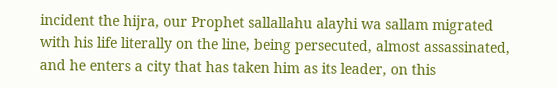incident the hijra, our Prophet sallallahu alayhi wa sallam migrated with his life literally on the line, being persecuted, almost assassinated, and he enters a city that has taken him as its leader, on this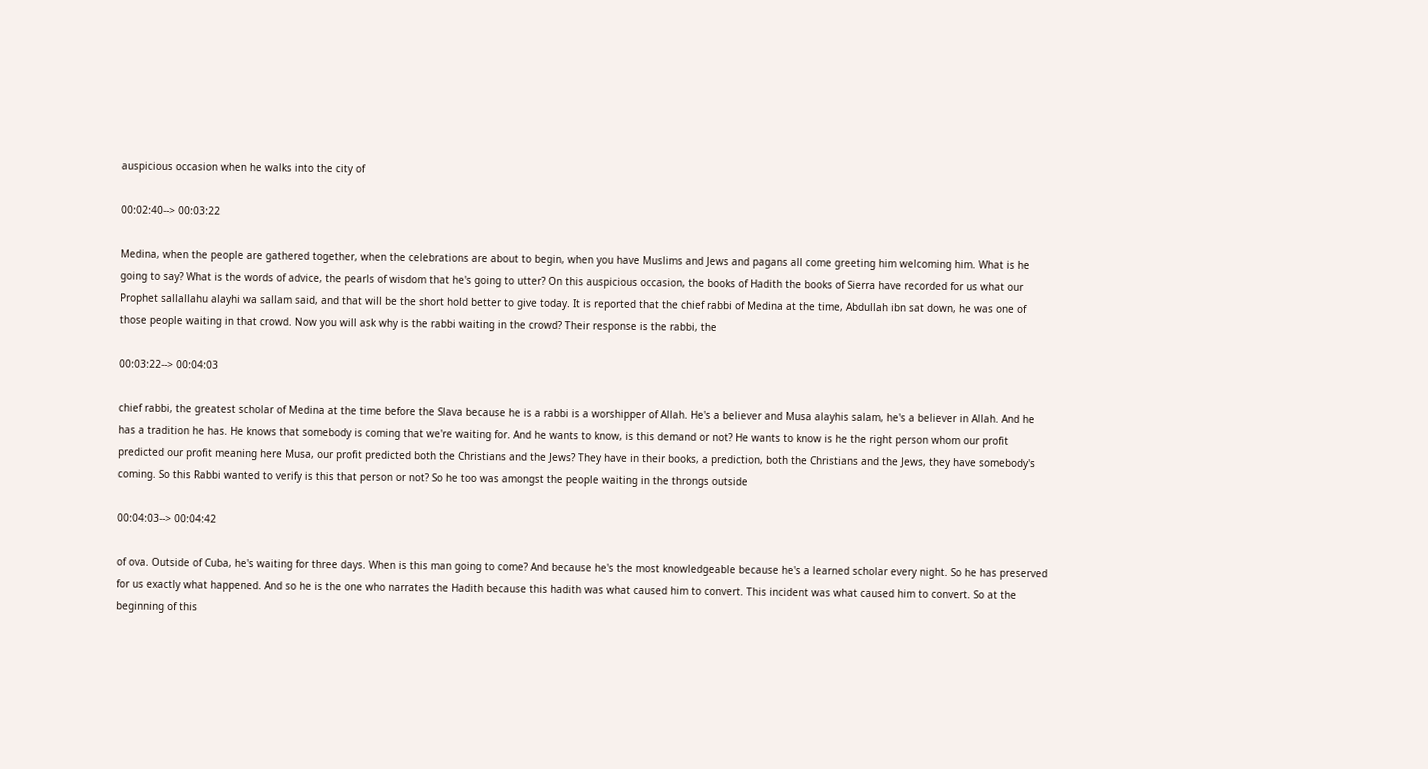auspicious occasion when he walks into the city of

00:02:40--> 00:03:22

Medina, when the people are gathered together, when the celebrations are about to begin, when you have Muslims and Jews and pagans all come greeting him welcoming him. What is he going to say? What is the words of advice, the pearls of wisdom that he's going to utter? On this auspicious occasion, the books of Hadith the books of Sierra have recorded for us what our Prophet sallallahu alayhi wa sallam said, and that will be the short hold better to give today. It is reported that the chief rabbi of Medina at the time, Abdullah ibn sat down, he was one of those people waiting in that crowd. Now you will ask why is the rabbi waiting in the crowd? Their response is the rabbi, the

00:03:22--> 00:04:03

chief rabbi, the greatest scholar of Medina at the time before the Slava because he is a rabbi is a worshipper of Allah. He's a believer and Musa alayhis salam, he's a believer in Allah. And he has a tradition he has. He knows that somebody is coming that we're waiting for. And he wants to know, is this demand or not? He wants to know is he the right person whom our profit predicted our profit meaning here Musa, our profit predicted both the Christians and the Jews? They have in their books, a prediction, both the Christians and the Jews, they have somebody's coming. So this Rabbi wanted to verify is this that person or not? So he too was amongst the people waiting in the throngs outside

00:04:03--> 00:04:42

of ova. Outside of Cuba, he's waiting for three days. When is this man going to come? And because he's the most knowledgeable because he's a learned scholar every night. So he has preserved for us exactly what happened. And so he is the one who narrates the Hadith because this hadith was what caused him to convert. This incident was what caused him to convert. So at the beginning of this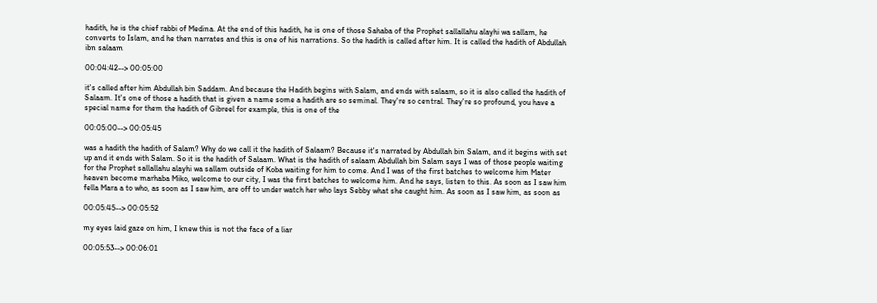hadith, he is the chief rabbi of Medina. At the end of this hadith, he is one of those Sahaba of the Prophet sallallahu alayhi wa sallam, he converts to Islam, and he then narrates and this is one of his narrations. So the hadith is called after him. It is called the hadith of Abdullah ibn salaam

00:04:42--> 00:05:00

it's called after him Abdullah bin Saddam. And because the Hadith begins with Salam, and ends with salaam, so it is also called the hadith of Salaam. It's one of those a hadith that is given a name some a hadith are so seminal. They're so central. They're so profound, you have a special name for them the hadith of Gibreel for example, this is one of the

00:05:00--> 00:05:45

was a hadith the hadith of Salam? Why do we call it the hadith of Salaam? Because it's narrated by Abdullah bin Salam, and it begins with set up and it ends with Salam. So it is the hadith of Salaam. What is the hadith of salaam Abdullah bin Salam says I was of those people waiting for the Prophet sallallahu alayhi wa sallam outside of Koba waiting for him to come. And I was of the first batches to welcome him Mater heaven become marhaba Miko, welcome to our city, I was the first batches to welcome him. And he says, listen to this. As soon as I saw him fella Mara a to who, as soon as I saw him, are off to under watch her who lays Sebby what she caught him. As soon as I saw him, as soon as

00:05:45--> 00:05:52

my eyes laid gaze on him, I knew this is not the face of a liar

00:05:53--> 00:06:01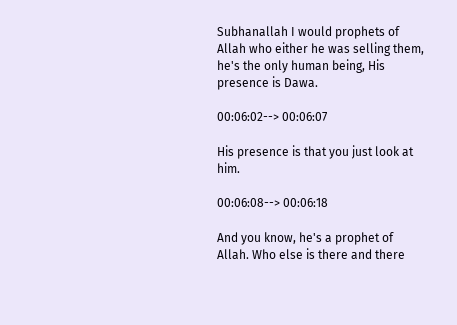Subhanallah I would prophets of Allah who either he was selling them, he's the only human being, His presence is Dawa.

00:06:02--> 00:06:07

His presence is that you just look at him.

00:06:08--> 00:06:18

And you know, he's a prophet of Allah. Who else is there and there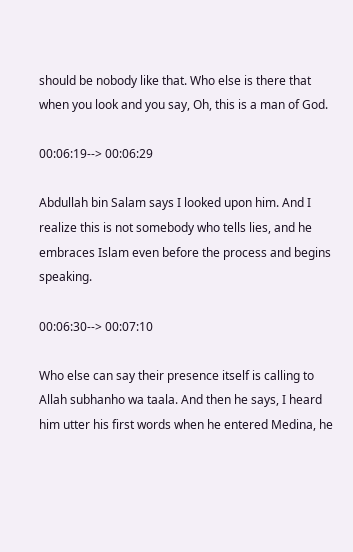should be nobody like that. Who else is there that when you look and you say, Oh, this is a man of God.

00:06:19--> 00:06:29

Abdullah bin Salam says I looked upon him. And I realize this is not somebody who tells lies, and he embraces Islam even before the process and begins speaking.

00:06:30--> 00:07:10

Who else can say their presence itself is calling to Allah subhanho wa taala. And then he says, I heard him utter his first words when he entered Medina, he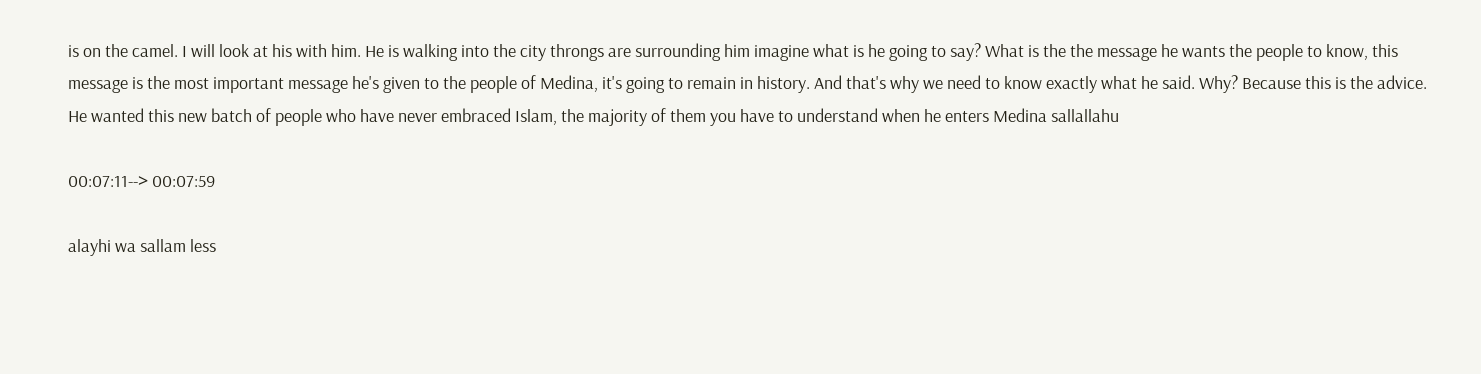is on the camel. I will look at his with him. He is walking into the city throngs are surrounding him imagine what is he going to say? What is the the message he wants the people to know, this message is the most important message he's given to the people of Medina, it's going to remain in history. And that's why we need to know exactly what he said. Why? Because this is the advice. He wanted this new batch of people who have never embraced Islam, the majority of them you have to understand when he enters Medina sallallahu

00:07:11--> 00:07:59

alayhi wa sallam less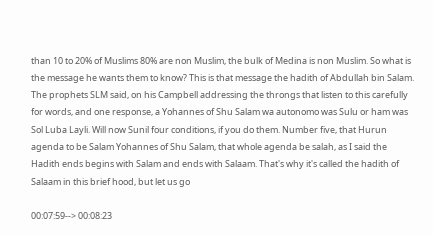than 10 to 20% of Muslims 80% are non Muslim, the bulk of Medina is non Muslim. So what is the message he wants them to know? This is that message the hadith of Abdullah bin Salam. The prophets SLM said, on his Campbell addressing the throngs that listen to this carefully for words, and one response, a Yohannes of Shu Salam wa autonomo was Sulu or ham was Sol Luba Layli. Will now Sunil four conditions, if you do them. Number five, that Hurun agenda to be Salam Yohannes of Shu Salam, that whole agenda be salah, as I said the Hadith ends begins with Salam and ends with Salaam. That's why it's called the hadith of Salaam in this brief hood, but let us go

00:07:59--> 00:08:23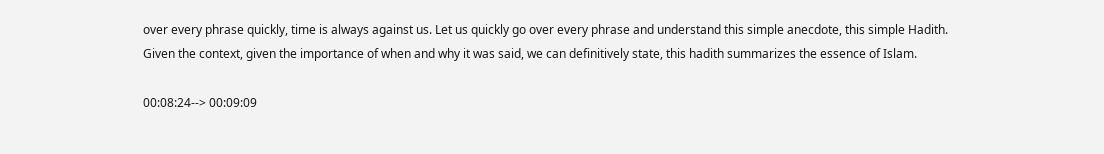over every phrase quickly, time is always against us. Let us quickly go over every phrase and understand this simple anecdote, this simple Hadith. Given the context, given the importance of when and why it was said, we can definitively state, this hadith summarizes the essence of Islam.

00:08:24--> 00:09:09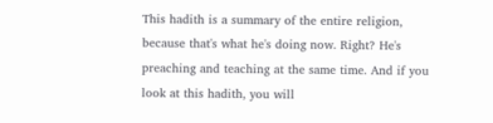This hadith is a summary of the entire religion, because that's what he's doing now. Right? He's preaching and teaching at the same time. And if you look at this hadith, you will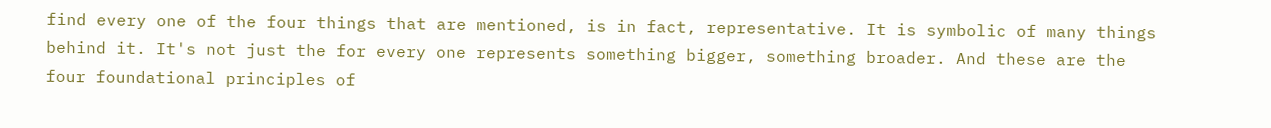find every one of the four things that are mentioned, is in fact, representative. It is symbolic of many things behind it. It's not just the for every one represents something bigger, something broader. And these are the four foundational principles of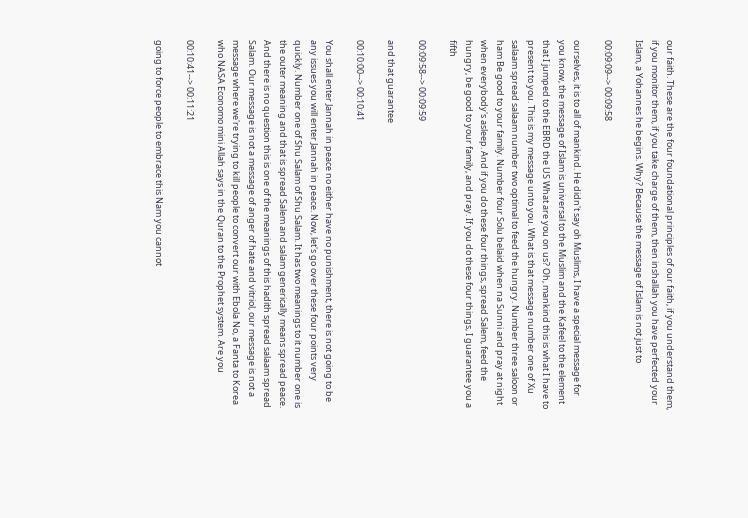our faith. These are the four foundational principles of our faith, if you understand them, if you monitor them, if you take charge of them, then inshallah you have perfected your Islam, a Yohannes he begins. Why? Because the message of Islam is not just to

00:09:09--> 00:09:58

ourselves, it is to all of mankind. He didn't say oh Muslims, I have a special message for you know, the message of Islam is universal to the Muslim and the Kafeel to the element that I jumped to the EBRD the US What are you on us? Oh, mankind this is what I have to present to you. This is my message unto you. What is that message number one of Xu salaam spread salaam number two optimal to feed the hungry. Number three saloon or ham Be good to your family. Number four Solu belaid when na Sunni and pray at night when everybody's asleep. And if you do these four things, spread Salem, feed the hungry, be good to your family, and pray. If you do these four things, I guarantee you a fifth

00:09:58--> 00:09:59

and that guarantee

00:10:00--> 00:10:41

You shall enter Jannah in peace no either have no punishment, there is not going to be any issues you will enter Jannah in peace. Now, let's go over these four points very quickly. Number one of Shu Salam of Shu Salam. It has two meanings to it number one is the outer meaning and that is spread Salem and salam generically means spread peace. And there is no question this is one of the meanings of this hadith spread salaam spread Salam. Our message is not a message of anger of hate and vitriol, our message is not a message where we're trying to kill people to convert our with Ebola No, a Fanta to Korea who NASA Economo mini Allah says in the Quran to the Prophet system. Are you

00:10:41--> 00:11:21

going to force people to embrace this Nam you cannot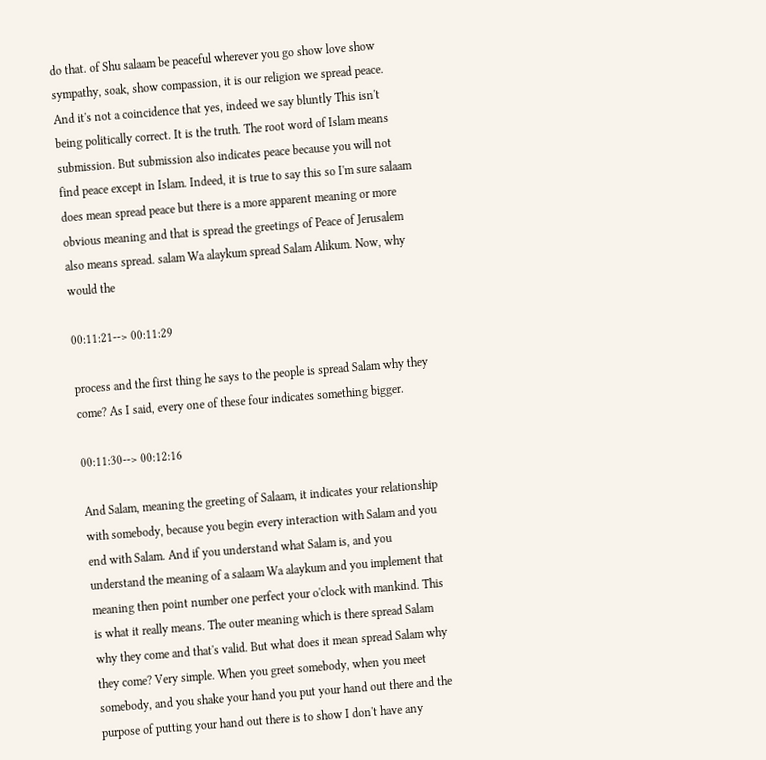do that. of Shu salaam be peaceful wherever you go show love show sympathy, soak, show compassion, it is our religion we spread peace. And it's not a coincidence that yes, indeed we say bluntly This isn't being politically correct. It is the truth. The root word of Islam means submission. But submission also indicates peace because you will not find peace except in Islam. Indeed, it is true to say this so I'm sure salaam does mean spread peace but there is a more apparent meaning or more obvious meaning and that is spread the greetings of Peace of Jerusalem also means spread. salam Wa alaykum spread Salam Alikum. Now, why would the

00:11:21--> 00:11:29

process and the first thing he says to the people is spread Salam why they come? As I said, every one of these four indicates something bigger.

00:11:30--> 00:12:16

And Salam, meaning the greeting of Salaam, it indicates your relationship with somebody, because you begin every interaction with Salam and you end with Salam. And if you understand what Salam is, and you understand the meaning of a salaam Wa alaykum and you implement that meaning then point number one perfect your o'clock with mankind. This is what it really means. The outer meaning which is there spread Salam why they come and that's valid. But what does it mean spread Salam why they come? Very simple. When you greet somebody, when you meet somebody, and you shake your hand you put your hand out there and the purpose of putting your hand out there is to show I don't have any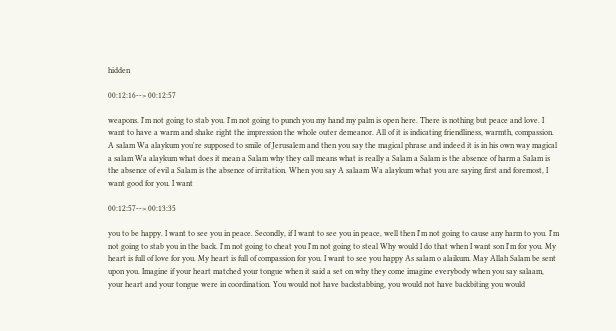hidden

00:12:16--> 00:12:57

weapons. I'm not going to stab you. I'm not going to punch you my hand my palm is open here. There is nothing but peace and love. I want to have a warm and shake right the impression the whole outer demeanor. All of it is indicating friendliness, warmth, compassion. A salam Wa alaykum you're supposed to smile of Jerusalem and then you say the magical phrase and indeed it is in his own way magical a salam Wa alaykum what does it mean a Salam why they call means what is really a Salam a Salam is the absence of harm a Salam is the absence of evil a Salam is the absence of irritation. When you say A salaam Wa alaykum what you are saying first and foremost, I want good for you. I want

00:12:57--> 00:13:35

you to be happy. I want to see you in peace. Secondly, if I want to see you in peace, well then I'm not going to cause any harm to you. I'm not going to stab you in the back. I'm not going to cheat you I'm not going to steal Why would I do that when I want son I'm for you. My heart is full of love for you. My heart is full of compassion for you. I want to see you happy As salam o alaikum. May Allah Salam be sent upon you. Imagine if your heart matched your tongue when it said a set on why they come imagine everybody when you say salaam, your heart and your tongue were in coordination. You would not have backstabbing, you would not have backbiting you would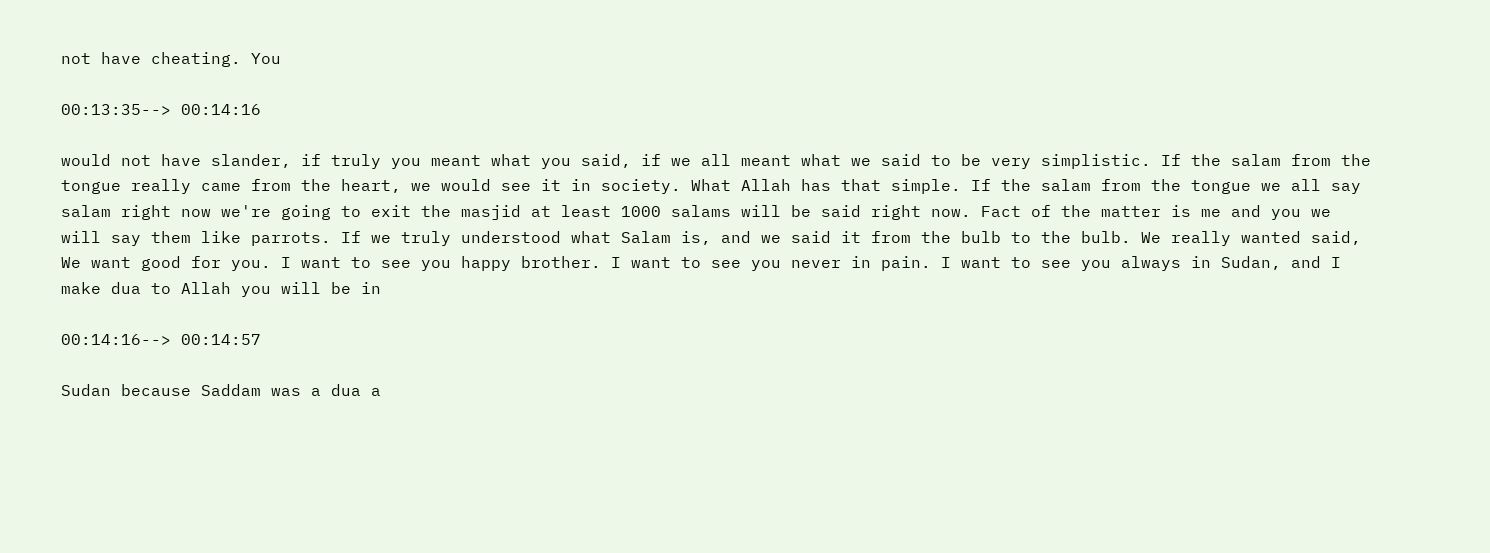not have cheating. You

00:13:35--> 00:14:16

would not have slander, if truly you meant what you said, if we all meant what we said to be very simplistic. If the salam from the tongue really came from the heart, we would see it in society. What Allah has that simple. If the salam from the tongue we all say salam right now we're going to exit the masjid at least 1000 salams will be said right now. Fact of the matter is me and you we will say them like parrots. If we truly understood what Salam is, and we said it from the bulb to the bulb. We really wanted said, We want good for you. I want to see you happy brother. I want to see you never in pain. I want to see you always in Sudan, and I make dua to Allah you will be in

00:14:16--> 00:14:57

Sudan because Saddam was a dua a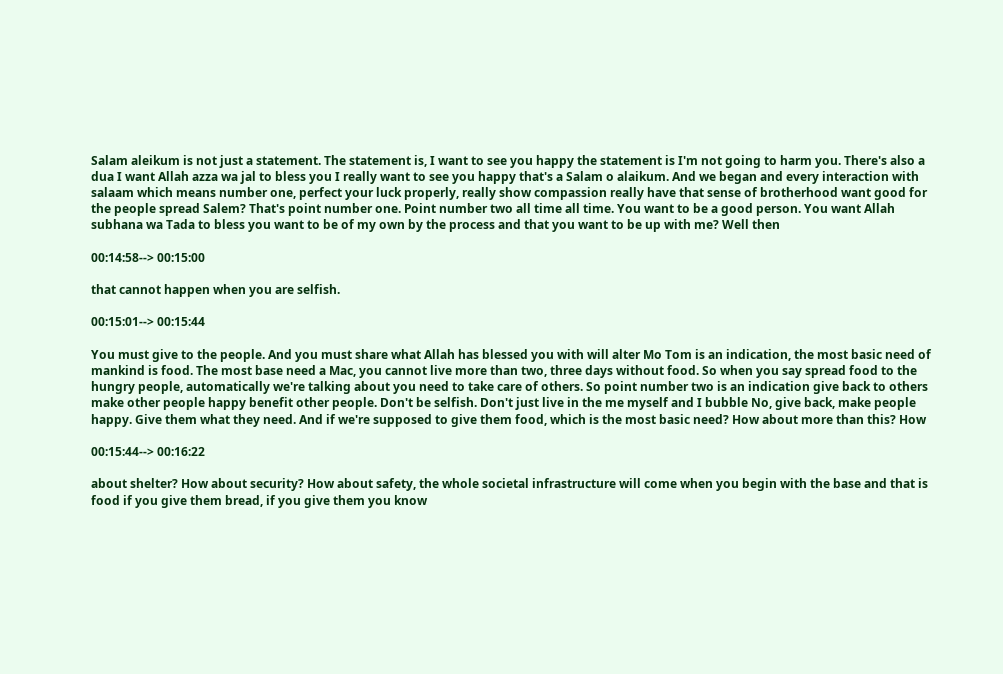Salam aleikum is not just a statement. The statement is, I want to see you happy the statement is I'm not going to harm you. There's also a dua I want Allah azza wa jal to bless you I really want to see you happy that's a Salam o alaikum. And we began and every interaction with salaam which means number one, perfect your luck properly, really show compassion really have that sense of brotherhood want good for the people spread Salem? That's point number one. Point number two all time all time. You want to be a good person. You want Allah subhana wa Tada to bless you want to be of my own by the process and that you want to be up with me? Well then

00:14:58--> 00:15:00

that cannot happen when you are selfish.

00:15:01--> 00:15:44

You must give to the people. And you must share what Allah has blessed you with will alter Mo Tom is an indication, the most basic need of mankind is food. The most base need a Mac, you cannot live more than two, three days without food. So when you say spread food to the hungry people, automatically we're talking about you need to take care of others. So point number two is an indication give back to others make other people happy benefit other people. Don't be selfish. Don't just live in the me myself and I bubble No, give back, make people happy. Give them what they need. And if we're supposed to give them food, which is the most basic need? How about more than this? How

00:15:44--> 00:16:22

about shelter? How about security? How about safety, the whole societal infrastructure will come when you begin with the base and that is food if you give them bread, if you give them you know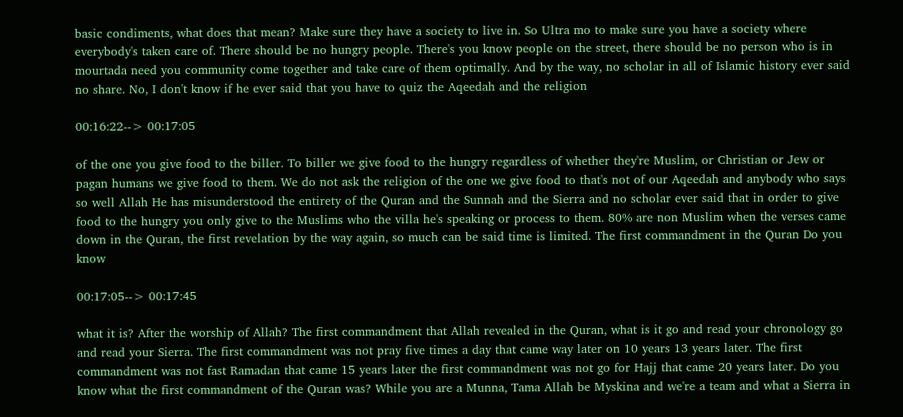basic condiments, what does that mean? Make sure they have a society to live in. So Ultra mo to make sure you have a society where everybody's taken care of. There should be no hungry people. There's you know people on the street, there should be no person who is in mourtada need you community come together and take care of them optimally. And by the way, no scholar in all of Islamic history ever said no share. No, I don't know if he ever said that you have to quiz the Aqeedah and the religion

00:16:22--> 00:17:05

of the one you give food to the biller. To biller we give food to the hungry regardless of whether they're Muslim, or Christian or Jew or pagan humans we give food to them. We do not ask the religion of the one we give food to that's not of our Aqeedah and anybody who says so well Allah He has misunderstood the entirety of the Quran and the Sunnah and the Sierra and no scholar ever said that in order to give food to the hungry you only give to the Muslims who the villa he's speaking or process to them. 80% are non Muslim when the verses came down in the Quran, the first revelation by the way again, so much can be said time is limited. The first commandment in the Quran Do you know

00:17:05--> 00:17:45

what it is? After the worship of Allah? The first commandment that Allah revealed in the Quran, what is it go and read your chronology go and read your Sierra. The first commandment was not pray five times a day that came way later on 10 years 13 years later. The first commandment was not fast Ramadan that came 15 years later the first commandment was not go for Hajj that came 20 years later. Do you know what the first commandment of the Quran was? While you are a Munna, Tama Allah be Myskina and we're a team and what a Sierra in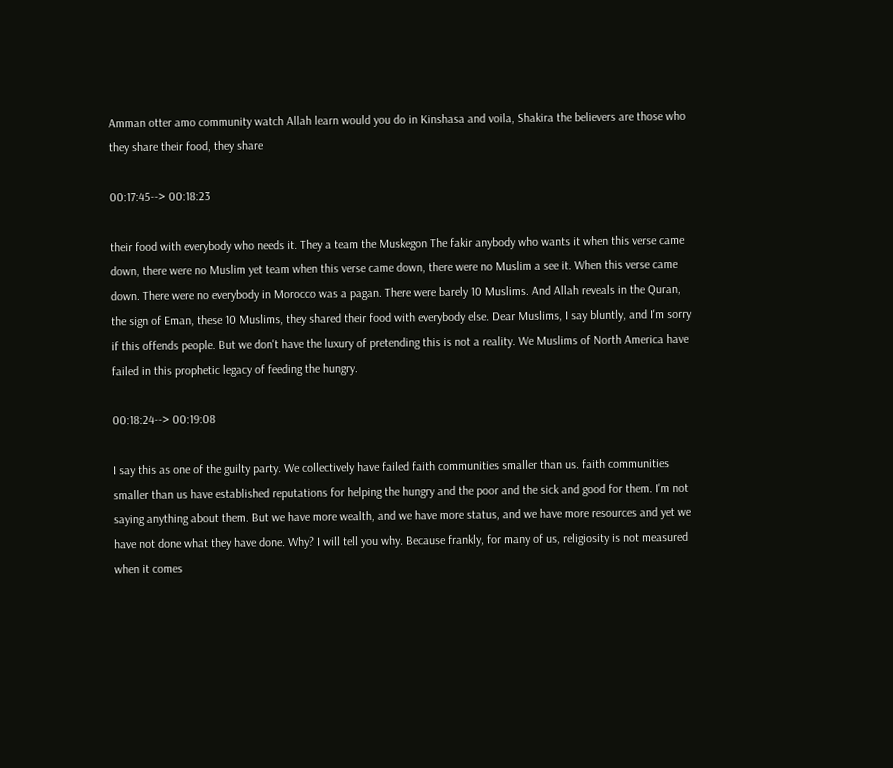Amman otter amo community watch Allah learn would you do in Kinshasa and voila, Shakira the believers are those who they share their food, they share

00:17:45--> 00:18:23

their food with everybody who needs it. They a team the Muskegon The fakir anybody who wants it when this verse came down, there were no Muslim yet team when this verse came down, there were no Muslim a see it. When this verse came down. There were no everybody in Morocco was a pagan. There were barely 10 Muslims. And Allah reveals in the Quran, the sign of Eman, these 10 Muslims, they shared their food with everybody else. Dear Muslims, I say bluntly, and I'm sorry if this offends people. But we don't have the luxury of pretending this is not a reality. We Muslims of North America have failed in this prophetic legacy of feeding the hungry.

00:18:24--> 00:19:08

I say this as one of the guilty party. We collectively have failed faith communities smaller than us. faith communities smaller than us have established reputations for helping the hungry and the poor and the sick and good for them. I'm not saying anything about them. But we have more wealth, and we have more status, and we have more resources and yet we have not done what they have done. Why? I will tell you why. Because frankly, for many of us, religiosity is not measured when it comes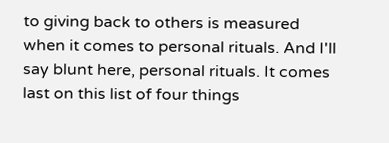to giving back to others is measured when it comes to personal rituals. And I'll say blunt here, personal rituals. It comes last on this list of four things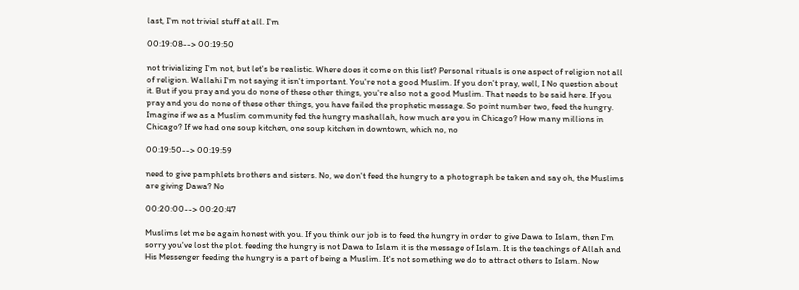last, I'm not trivial stuff at all. I'm

00:19:08--> 00:19:50

not trivializing I'm not, but let's be realistic. Where does it come on this list? Personal rituals is one aspect of religion not all of religion. Wallahi I'm not saying it isn't important. You're not a good Muslim. If you don't pray, well, I No question about it. But if you pray and you do none of these other things, you're also not a good Muslim. That needs to be said here. If you pray and you do none of these other things, you have failed the prophetic message. So point number two, feed the hungry. Imagine if we as a Muslim community fed the hungry mashallah, how much are you in Chicago? How many millions in Chicago? If we had one soup kitchen, one soup kitchen in downtown, which no, no

00:19:50--> 00:19:59

need to give pamphlets brothers and sisters. No, we don't feed the hungry to a photograph be taken and say oh, the Muslims are giving Dawa? No

00:20:00--> 00:20:47

Muslims let me be again honest with you. If you think our job is to feed the hungry in order to give Dawa to Islam, then I'm sorry you've lost the plot. feeding the hungry is not Dawa to Islam it is the message of Islam. It is the teachings of Allah and His Messenger feeding the hungry is a part of being a Muslim. It's not something we do to attract others to Islam. Now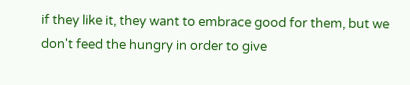if they like it, they want to embrace good for them, but we don't feed the hungry in order to give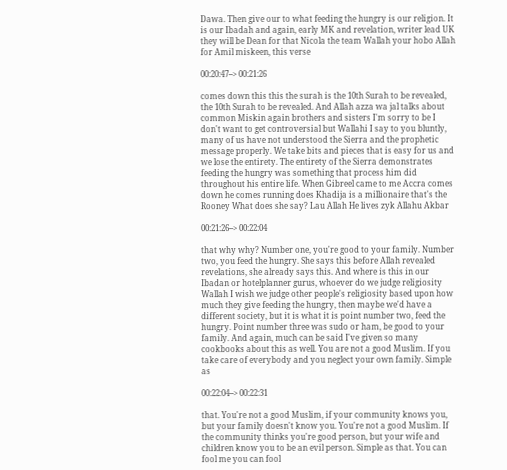Dawa. Then give our to what feeding the hungry is our religion. It is our Ibadah and again, early MK and revelation, writer lead UK they will be Dean for that Nicola the team Wallah your hobo Allah for Amil miskeen, this verse

00:20:47--> 00:21:26

comes down this this the surah is the 10th Surah to be revealed, the 10th Surah to be revealed. And Allah azza wa jal talks about common Miskin again brothers and sisters I'm sorry to be I don't want to get controversial but Wallahi I say to you bluntly, many of us have not understood the Sierra and the prophetic message properly. We take bits and pieces that is easy for us and we lose the entirety. The entirety of the Sierra demonstrates feeding the hungry was something that process him did throughout his entire life. When Gibreel came to me Accra comes down he comes running does Khadija is a millionaire that's the Rooney What does she say? Lau Allah He lives zyk Allahu Akbar

00:21:26--> 00:22:04

that why why? Number one, you're good to your family. Number two, you feed the hungry. She says this before Allah revealed revelations, she already says this. And where is this in our Ibadan or hotelplanner gurus, whoever do we judge religiosity Wallah I wish we judge other people's religiosity based upon how much they give feeding the hungry, then maybe we'd have a different society, but it is what it is point number two, feed the hungry. Point number three was sudo or ham, be good to your family. And again, much can be said I've given so many cookbooks about this as well. You are not a good Muslim. If you take care of everybody and you neglect your own family. Simple as

00:22:04--> 00:22:31

that. You're not a good Muslim, if your community knows you, but your family doesn't know you. You're not a good Muslim. If the community thinks you're good person, but your wife and children know you to be an evil person. Simple as that. You can fool me you can fool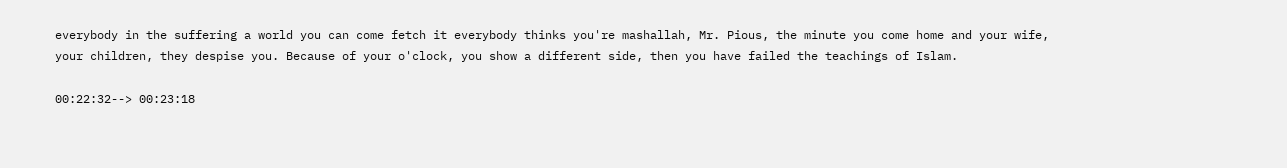everybody in the suffering a world you can come fetch it everybody thinks you're mashallah, Mr. Pious, the minute you come home and your wife, your children, they despise you. Because of your o'clock, you show a different side, then you have failed the teachings of Islam.

00:22:32--> 00:23:18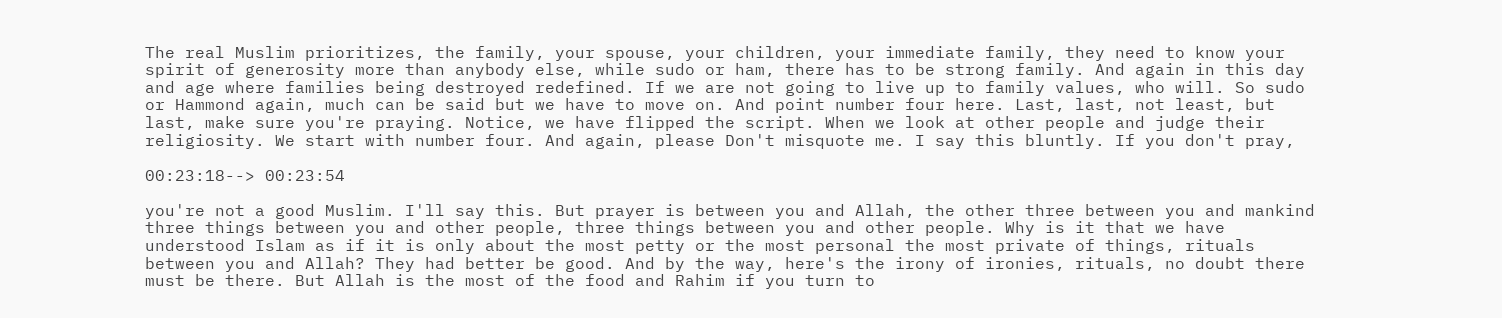The real Muslim prioritizes, the family, your spouse, your children, your immediate family, they need to know your spirit of generosity more than anybody else, while sudo or ham, there has to be strong family. And again in this day and age where families being destroyed redefined. If we are not going to live up to family values, who will. So sudo or Hammond again, much can be said but we have to move on. And point number four here. Last, last, not least, but last, make sure you're praying. Notice, we have flipped the script. When we look at other people and judge their religiosity. We start with number four. And again, please Don't misquote me. I say this bluntly. If you don't pray,

00:23:18--> 00:23:54

you're not a good Muslim. I'll say this. But prayer is between you and Allah, the other three between you and mankind three things between you and other people, three things between you and other people. Why is it that we have understood Islam as if it is only about the most petty or the most personal the most private of things, rituals between you and Allah? They had better be good. And by the way, here's the irony of ironies, rituals, no doubt there must be there. But Allah is the most of the food and Rahim if you turn to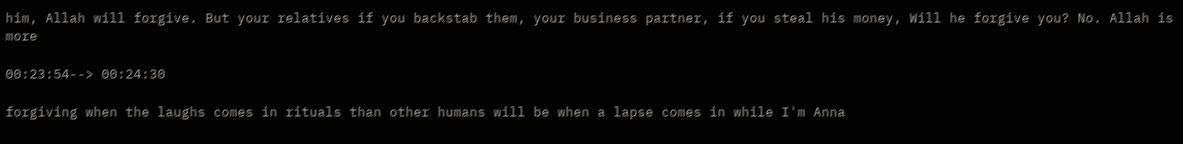him, Allah will forgive. But your relatives if you backstab them, your business partner, if you steal his money, Will he forgive you? No. Allah is more

00:23:54--> 00:24:30

forgiving when the laughs comes in rituals than other humans will be when a lapse comes in while I'm Anna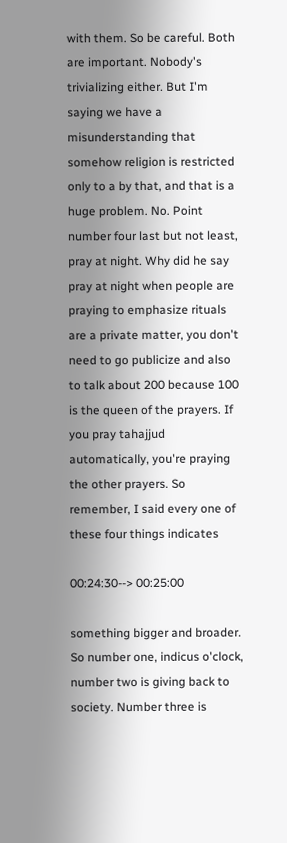with them. So be careful. Both are important. Nobody's trivializing either. But I'm saying we have a misunderstanding that somehow religion is restricted only to a by that, and that is a huge problem. No. Point number four last but not least, pray at night. Why did he say pray at night when people are praying to emphasize rituals are a private matter, you don't need to go publicize and also to talk about 200 because 100 is the queen of the prayers. If you pray tahajjud automatically, you're praying the other prayers. So remember, I said every one of these four things indicates

00:24:30--> 00:25:00

something bigger and broader. So number one, indicus o'clock, number two is giving back to society. Number three is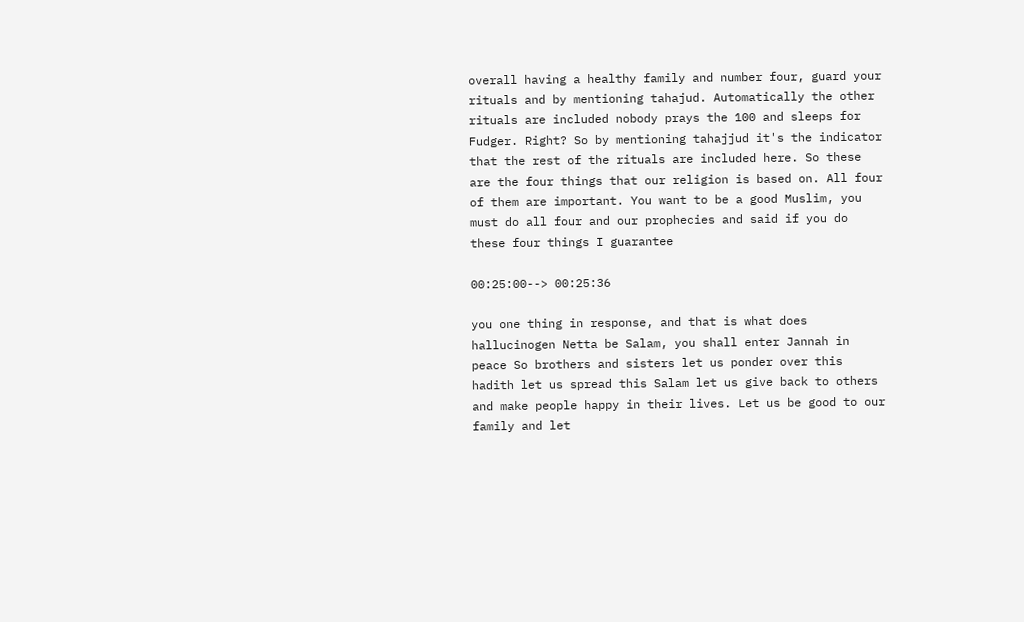overall having a healthy family and number four, guard your rituals and by mentioning tahajud. Automatically the other rituals are included nobody prays the 100 and sleeps for Fudger. Right? So by mentioning tahajjud it's the indicator that the rest of the rituals are included here. So these are the four things that our religion is based on. All four of them are important. You want to be a good Muslim, you must do all four and our prophecies and said if you do these four things I guarantee

00:25:00--> 00:25:36

you one thing in response, and that is what does hallucinogen Netta be Salam, you shall enter Jannah in peace So brothers and sisters let us ponder over this hadith let us spread this Salam let us give back to others and make people happy in their lives. Let us be good to our family and let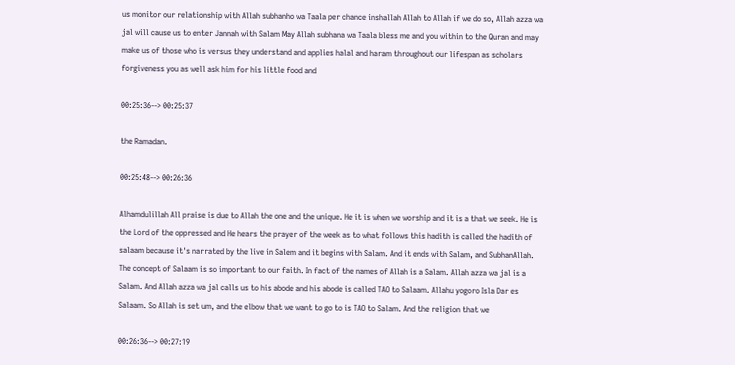us monitor our relationship with Allah subhanho wa Taala per chance inshallah Allah to Allah if we do so, Allah azza wa jal will cause us to enter Jannah with Salam May Allah subhana wa Taala bless me and you within to the Quran and may make us of those who is versus they understand and applies halal and haram throughout our lifespan as scholars forgiveness you as well ask him for his little food and

00:25:36--> 00:25:37

the Ramadan.

00:25:48--> 00:26:36

Alhamdulillah All praise is due to Allah the one and the unique. He it is when we worship and it is a that we seek. He is the Lord of the oppressed and He hears the prayer of the week as to what follows this hadith is called the hadith of salaam because it's narrated by the live in Salem and it begins with Salam. And it ends with Salam, and SubhanAllah. The concept of Salaam is so important to our faith. In fact of the names of Allah is a Salam. Allah azza wa jal is a Salam. And Allah azza wa jal calls us to his abode and his abode is called TAO to Salaam. Allahu yogoro Isla Dar es Salaam. So Allah is set um, and the elbow that we want to go to is TAO to Salam. And the religion that we

00:26:36--> 00:27:19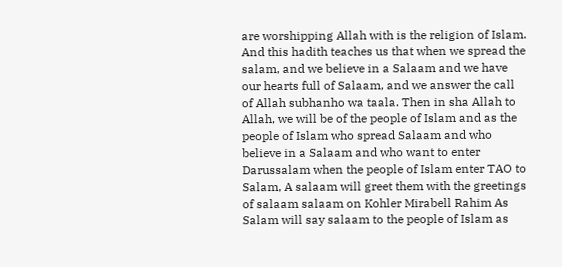are worshipping Allah with is the religion of Islam. And this hadith teaches us that when we spread the salam, and we believe in a Salaam and we have our hearts full of Salaam, and we answer the call of Allah subhanho wa taala. Then in sha Allah to Allah, we will be of the people of Islam and as the people of Islam who spread Salaam and who believe in a Salaam and who want to enter Darussalam when the people of Islam enter TAO to Salam, A salaam will greet them with the greetings of salaam salaam on Kohler Mirabell Rahim As Salam will say salaam to the people of Islam as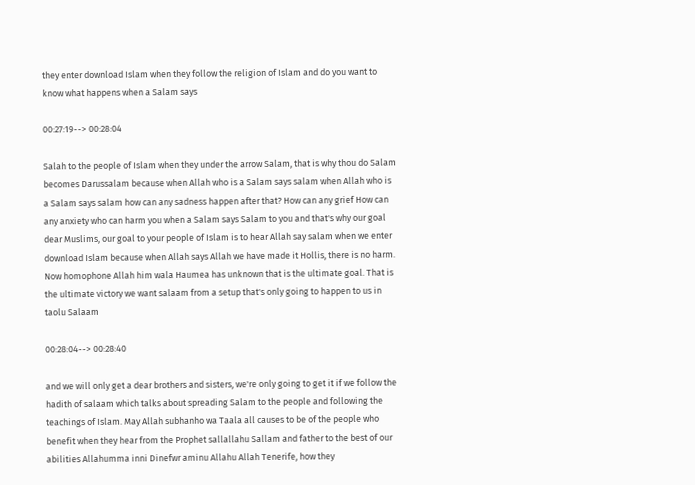they enter download Islam when they follow the religion of Islam and do you want to know what happens when a Salam says

00:27:19--> 00:28:04

Salah to the people of Islam when they under the arrow Salam, that is why thou do Salam becomes Darussalam because when Allah who is a Salam says salam when Allah who is a Salam says salam how can any sadness happen after that? How can any grief How can any anxiety who can harm you when a Salam says Salam to you and that's why our goal dear Muslims, our goal to your people of Islam is to hear Allah say salam when we enter download Islam because when Allah says Allah we have made it Hollis, there is no harm. Now homophone Allah him wala Haumea has unknown that is the ultimate goal. That is the ultimate victory we want salaam from a setup that's only going to happen to us in taolu Salaam

00:28:04--> 00:28:40

and we will only get a dear brothers and sisters, we're only going to get it if we follow the hadith of salaam which talks about spreading Salam to the people and following the teachings of Islam. May Allah subhanho wa Taala all causes to be of the people who benefit when they hear from the Prophet sallallahu Sallam and father to the best of our abilities Allahumma inni Dinefwr aminu Allahu Allah Tenerife, how they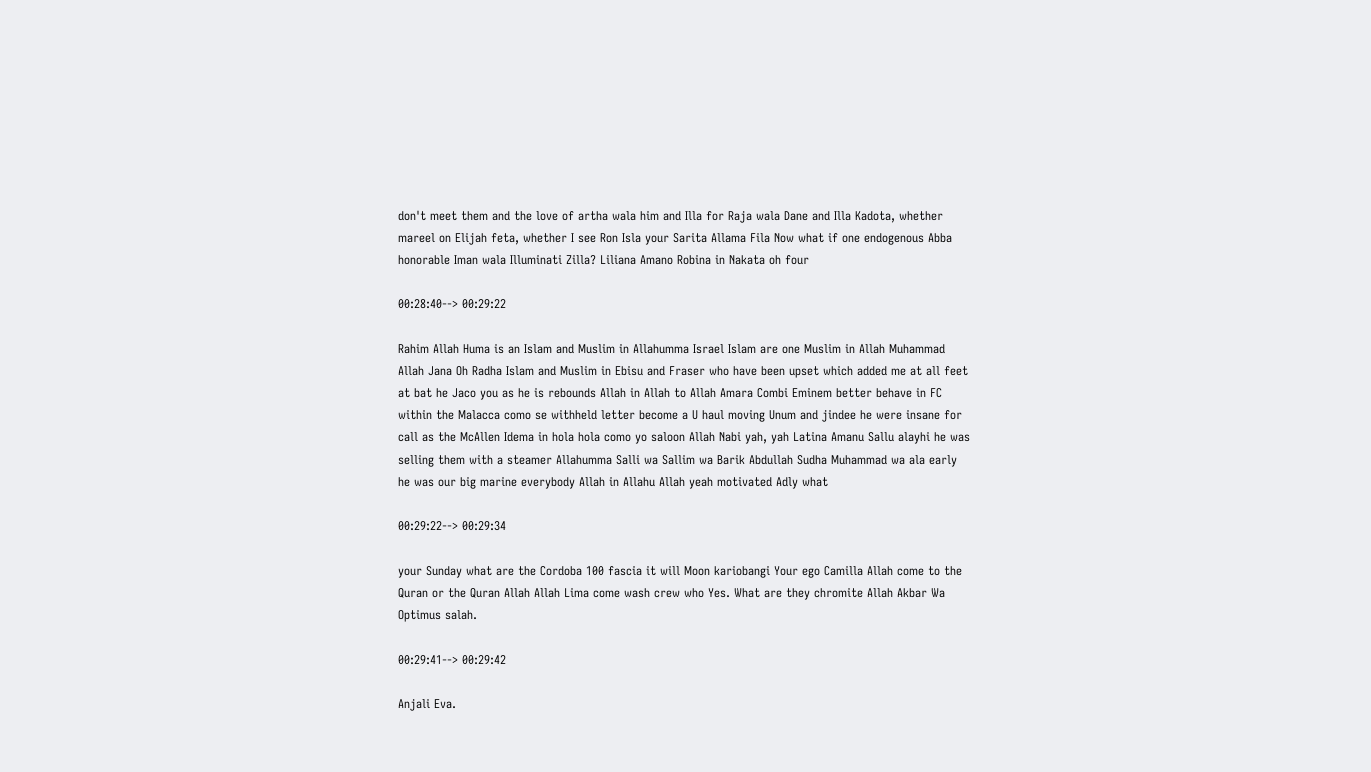don't meet them and the love of artha wala him and Illa for Raja wala Dane and Illa Kadota, whether mareel on Elijah feta, whether I see Ron Isla your Sarita Allama Fila Now what if one endogenous Abba honorable Iman wala Illuminati Zilla? Liliana Amano Robina in Nakata oh four

00:28:40--> 00:29:22

Rahim Allah Huma is an Islam and Muslim in Allahumma Israel Islam are one Muslim in Allah Muhammad Allah Jana Oh Radha Islam and Muslim in Ebisu and Fraser who have been upset which added me at all feet at bat he Jaco you as he is rebounds Allah in Allah to Allah Amara Combi Eminem better behave in FC within the Malacca como se withheld letter become a U haul moving Unum and jindee he were insane for call as the McAllen Idema in hola hola como yo saloon Allah Nabi yah, yah Latina Amanu Sallu alayhi he was selling them with a steamer Allahumma Salli wa Sallim wa Barik Abdullah Sudha Muhammad wa ala early he was our big marine everybody Allah in Allahu Allah yeah motivated Adly what

00:29:22--> 00:29:34

your Sunday what are the Cordoba 100 fascia it will Moon kariobangi Your ego Camilla Allah come to the Quran or the Quran Allah Allah Lima come wash crew who Yes. What are they chromite Allah Akbar Wa Optimus salah.

00:29:41--> 00:29:42

Anjali Eva.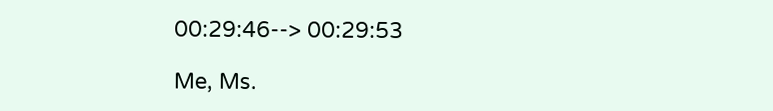00:29:46--> 00:29:53

Me, Ms.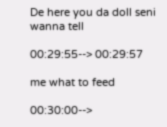De here you da doll seni wanna tell

00:29:55--> 00:29:57

me what to feed

00:30:00-->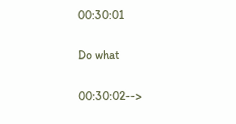00:30:01

Do what

00:30:02-->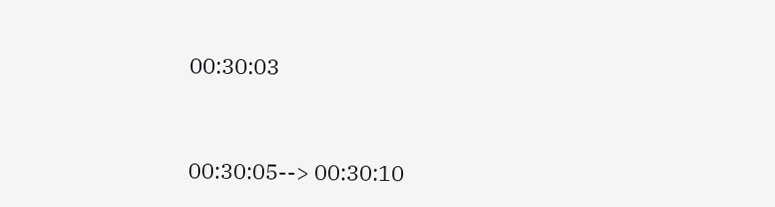00:30:03


00:30:05--> 00:30:10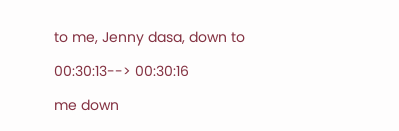to me, Jenny dasa, down to

00:30:13--> 00:30:16

me down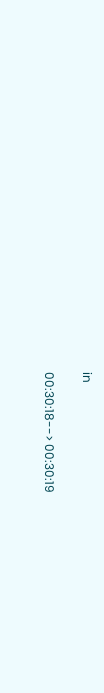in

00:30:18--> 00:30:19